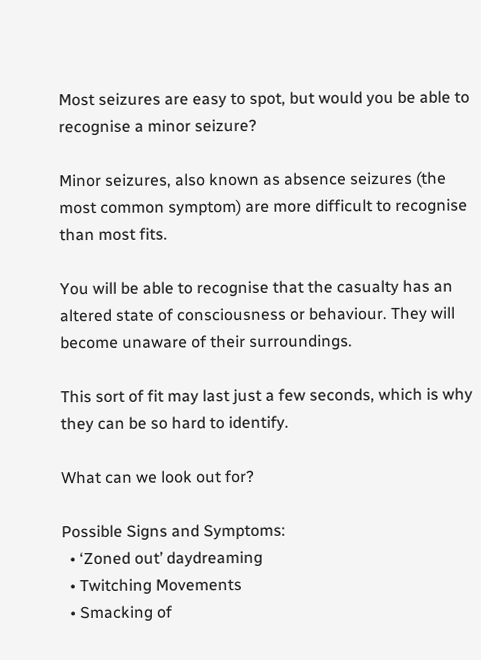Most seizures are easy to spot, but would you be able to recognise a minor seizure?

Minor seizures, also known as absence seizures (the most common symptom) are more difficult to recognise than most fits.

You will be able to recognise that the casualty has an altered state of consciousness or behaviour. They will become unaware of their surroundings.

This sort of fit may last just a few seconds, which is why they can be so hard to identify.

What can we look out for?

Possible Signs and Symptoms:
  • ‘Zoned out’ daydreaming
  • Twitching Movements
  • Smacking of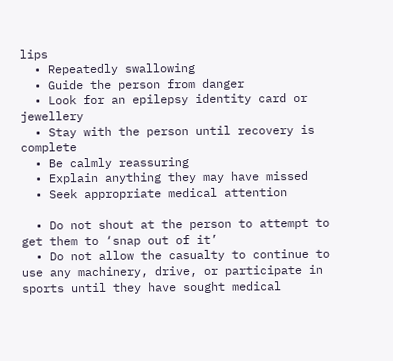lips
  • Repeatedly swallowing
  • Guide the person from danger
  • Look for an epilepsy identity card or jewellery
  • Stay with the person until recovery is complete
  • Be calmly reassuring
  • Explain anything they may have missed
  • Seek appropriate medical attention

  • Do not shout at the person to attempt to get them to ‘snap out of it’
  • Do not allow the casualty to continue to use any machinery, drive, or participate in sports until they have sought medical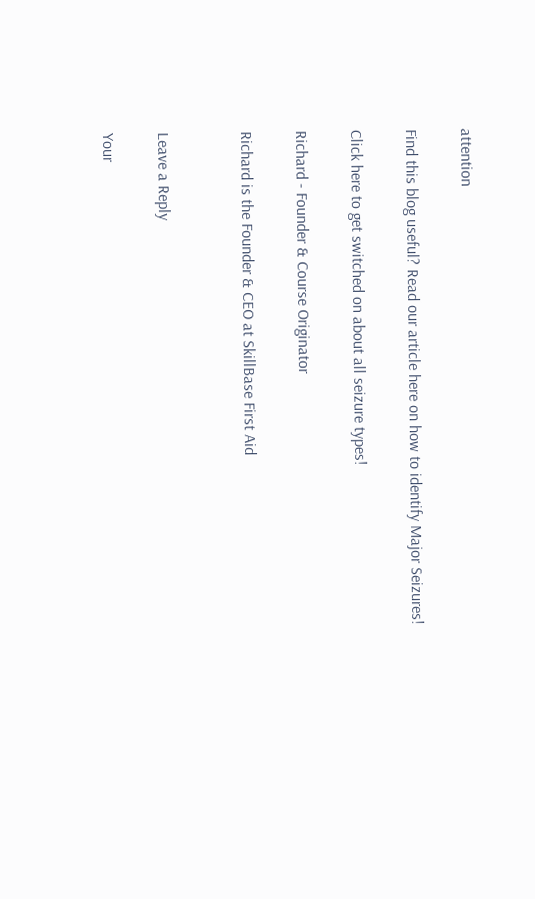attention

Find this blog useful? Read our article here on how to identify Major Seizures!

Click here to get switched on about all seizure types!

Richard - Founder & Course Originator

Richard is the Founder & CEO at SkillBase First Aid


Leave a Reply

Your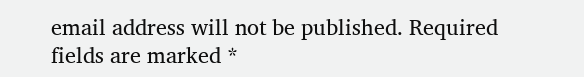email address will not be published. Required fields are marked *